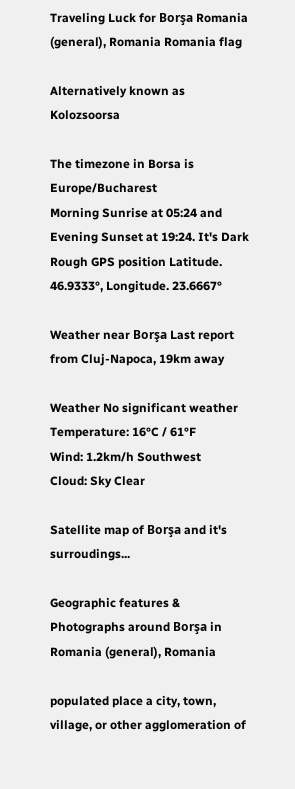Traveling Luck for Borşa Romania (general), Romania Romania flag

Alternatively known as Kolozsoorsa

The timezone in Borsa is Europe/Bucharest
Morning Sunrise at 05:24 and Evening Sunset at 19:24. It's Dark
Rough GPS position Latitude. 46.9333°, Longitude. 23.6667°

Weather near Borşa Last report from Cluj-Napoca, 19km away

Weather No significant weather Temperature: 16°C / 61°F
Wind: 1.2km/h Southwest
Cloud: Sky Clear

Satellite map of Borşa and it's surroudings...

Geographic features & Photographs around Borşa in Romania (general), Romania

populated place a city, town, village, or other agglomeration of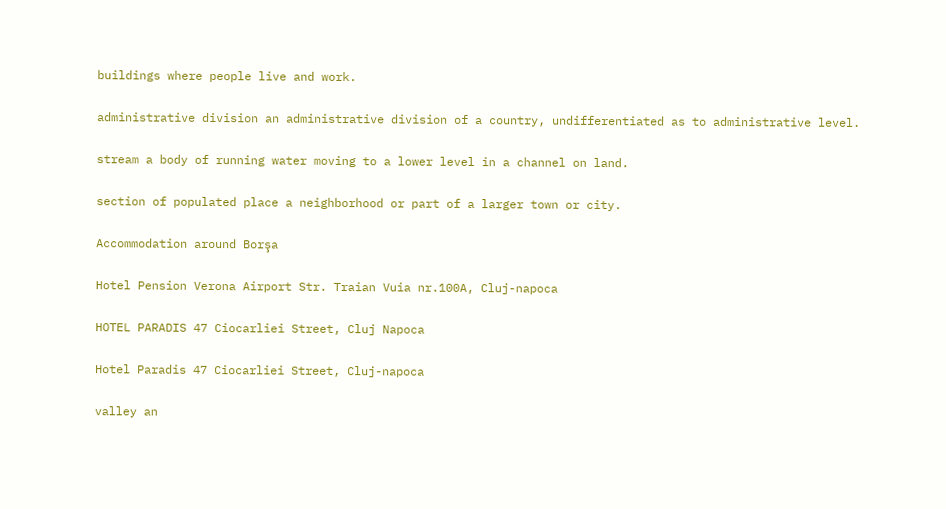buildings where people live and work.

administrative division an administrative division of a country, undifferentiated as to administrative level.

stream a body of running water moving to a lower level in a channel on land.

section of populated place a neighborhood or part of a larger town or city.

Accommodation around Borşa

Hotel Pension Verona Airport Str. Traian Vuia nr.100A, Cluj-napoca

HOTEL PARADIS 47 Ciocarliei Street, Cluj Napoca

Hotel Paradis 47 Ciocarliei Street, Cluj-napoca

valley an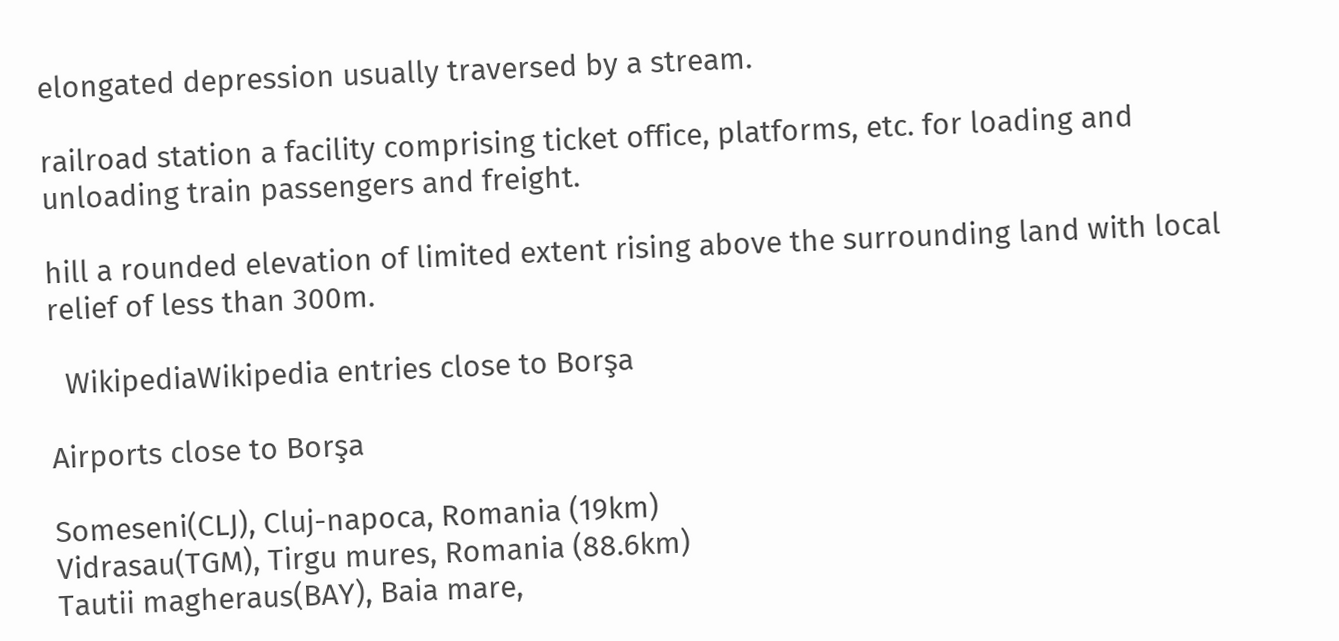elongated depression usually traversed by a stream.

railroad station a facility comprising ticket office, platforms, etc. for loading and unloading train passengers and freight.

hill a rounded elevation of limited extent rising above the surrounding land with local relief of less than 300m.

  WikipediaWikipedia entries close to Borşa

Airports close to Borşa

Someseni(CLJ), Cluj-napoca, Romania (19km)
Vidrasau(TGM), Tirgu mures, Romania (88.6km)
Tautii magheraus(BAY), Baia mare,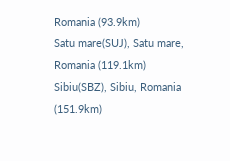Romania (93.9km)
Satu mare(SUJ), Satu mare, Romania (119.1km)
Sibiu(SBZ), Sibiu, Romania (151.9km)